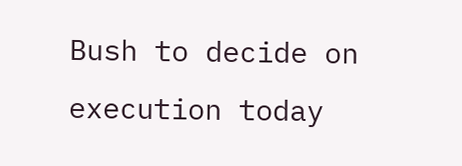Bush to decide on execution today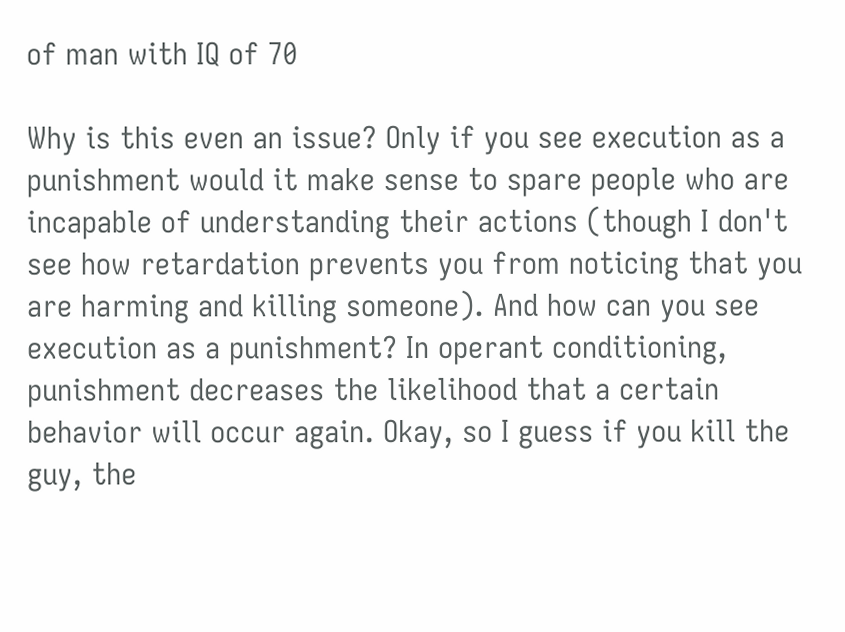of man with IQ of 70

Why is this even an issue? Only if you see execution as a punishment would it make sense to spare people who are incapable of understanding their actions (though I don't see how retardation prevents you from noticing that you are harming and killing someone). And how can you see execution as a punishment? In operant conditioning, punishment decreases the likelihood that a certain behavior will occur again. Okay, so I guess if you kill the guy, the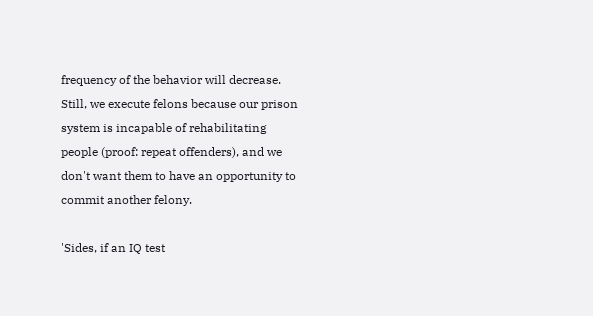frequency of the behavior will decrease. Still, we execute felons because our prison system is incapable of rehabilitating people (proof: repeat offenders), and we don't want them to have an opportunity to commit another felony.

'Sides, if an IQ test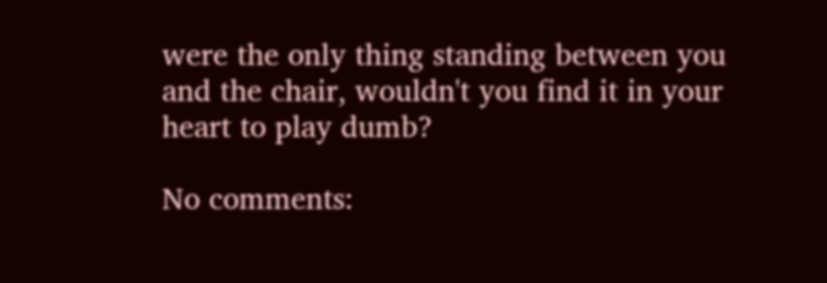were the only thing standing between you and the chair, wouldn't you find it in your heart to play dumb?

No comments: